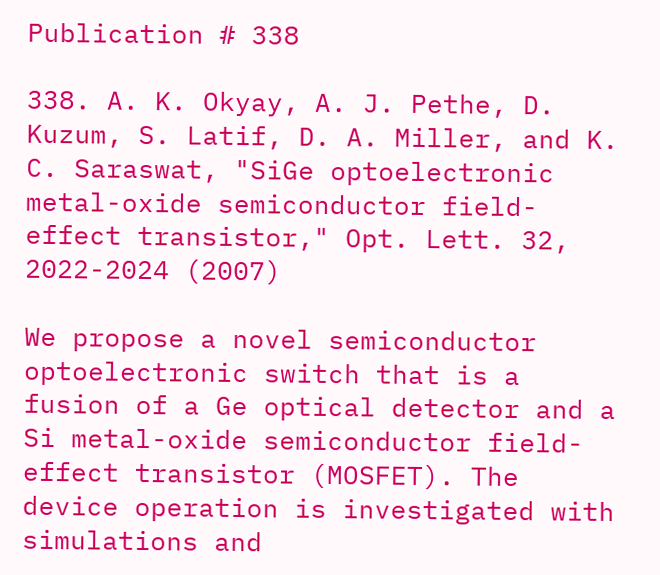Publication # 338

338. A. K. Okyay, A. J. Pethe, D. Kuzum, S. Latif, D. A. Miller, and K. C. Saraswat, "SiGe optoelectronic metal-oxide semiconductor field-effect transistor," Opt. Lett. 32, 2022-2024 (2007)

We propose a novel semiconductor optoelectronic switch that is a fusion of a Ge optical detector and a Si metal-oxide semiconductor field-effect transistor (MOSFET). The device operation is investigated with simulations and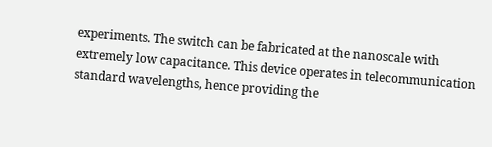experiments. The switch can be fabricated at the nanoscale with extremely low capacitance. This device operates in telecommunication standard wavelengths, hence providing the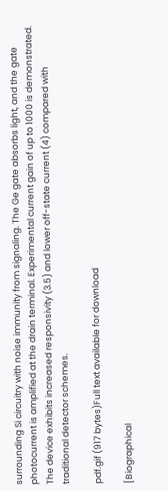surrounding Si circuitry with noise immunity from signaling. The Ge gate absorbs light, and the gate photocurrent is amplified at the drain terminal. Experimental current gain of up to 1000 is demonstrated. The device exhibits increased responsivity (3.5) and lower off-state current (4) compared with traditional detector schemes.

pdf.gif (917 bytes)Full text available for download

[Biographical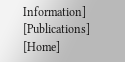Information] [Publications] [Home]